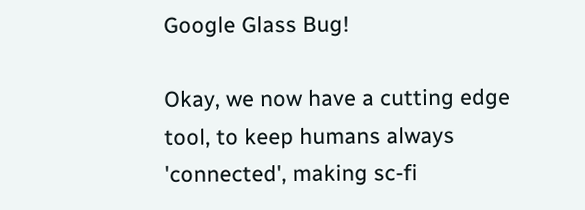Google Glass Bug!

Okay, we now have a cutting edge tool, to keep humans always 'connected', making sc-fi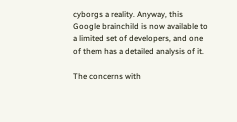cyborgs a reality. Anyway, this Google brainchild is now available to a limited set of developers, and one of them has a detailed analysis of it.

The concerns with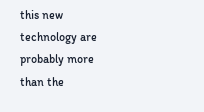this new technology are probably more than the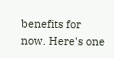benefits for now. Here's one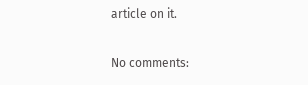article on it.

No comments: